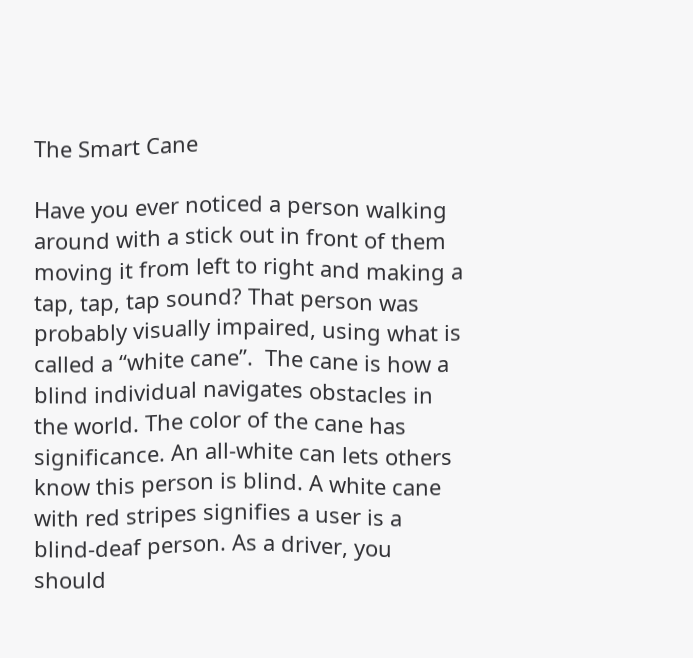The Smart Cane

Have you ever noticed a person walking around with a stick out in front of them moving it from left to right and making a tap, tap, tap sound? That person was probably visually impaired, using what is called a “white cane”.  The cane is how a blind individual navigates obstacles in the world. The color of the cane has significance. An all-white can lets others know this person is blind. A white cane with red stripes signifies a user is a blind-deaf person. As a driver, you should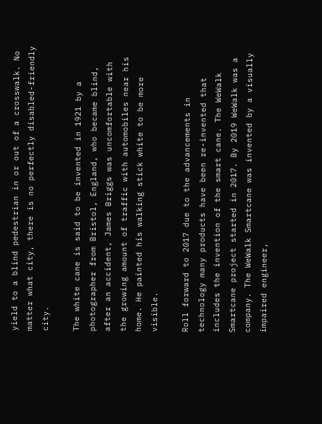yield to a blind pedestrian in or out of a crosswalk. No matter what city, there is no perfectly disabled-friendly city.

The white cane is said to be invented in 1921 by a photographer from Bristol, England, who became blind, after an accident, James Briggs was uncomfortable with the growing amount of traffic with automobiles near his home. He painted his walking stick white to be more visible.

Roll forward to 2017 due to the advancements in technology many products have been re-invented that includes the invention of the smart cane. The WeWalk Smartcane project started in 2017. By 2019 WeWalk was a company. The WeWalk Smartcane was invented by a visually impaired engineer,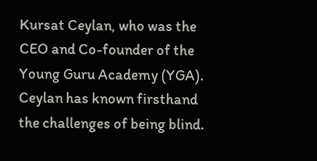Kursat Ceylan, who was the CEO and Co-founder of the Young Guru Academy (YGA). Ceylan has known firsthand the challenges of being blind.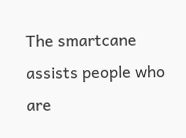The smartcane assists people who are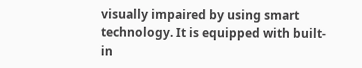visually impaired by using smart technology. It is equipped with built-in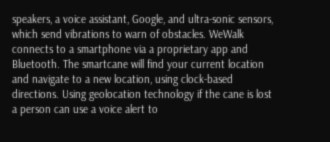speakers, a voice assistant, Google, and ultra-sonic sensors, which send vibrations to warn of obstacles. WeWalk connects to a smartphone via a proprietary app and Bluetooth. The smartcane will find your current location and navigate to a new location, using clock-based directions. Using geolocation technology if the cane is lost a person can use a voice alert to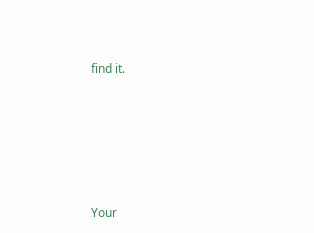find it.









Your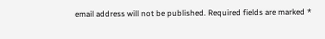email address will not be published. Required fields are marked *